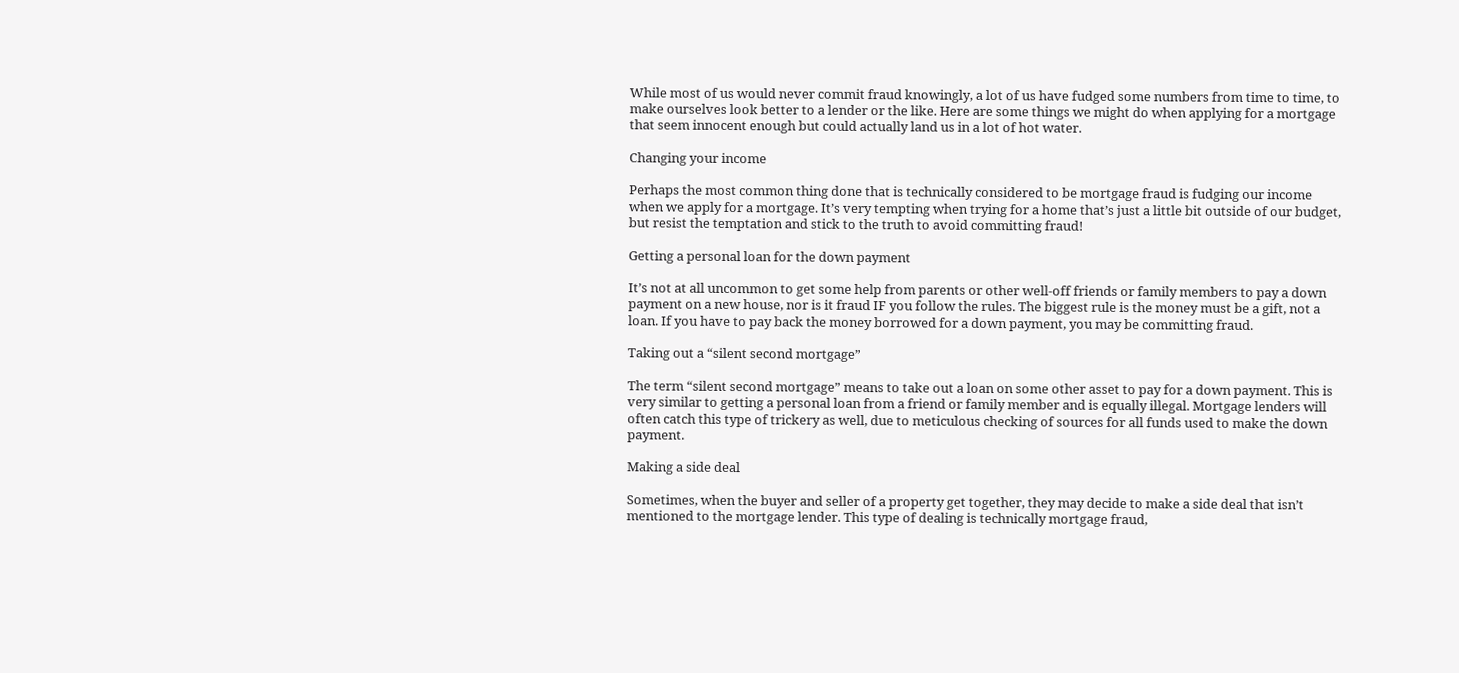While most of us would never commit fraud knowingly, a lot of us have fudged some numbers from time to time, to make ourselves look better to a lender or the like. Here are some things we might do when applying for a mortgage that seem innocent enough but could actually land us in a lot of hot water.

Changing your income

Perhaps the most common thing done that is technically considered to be mortgage fraud is fudging our income when we apply for a mortgage. It’s very tempting when trying for a home that’s just a little bit outside of our budget, but resist the temptation and stick to the truth to avoid committing fraud!

Getting a personal loan for the down payment

It’s not at all uncommon to get some help from parents or other well-off friends or family members to pay a down payment on a new house, nor is it fraud IF you follow the rules. The biggest rule is the money must be a gift, not a loan. If you have to pay back the money borrowed for a down payment, you may be committing fraud.

Taking out a “silent second mortgage”

The term “silent second mortgage” means to take out a loan on some other asset to pay for a down payment. This is very similar to getting a personal loan from a friend or family member and is equally illegal. Mortgage lenders will often catch this type of trickery as well, due to meticulous checking of sources for all funds used to make the down payment.

Making a side deal

Sometimes, when the buyer and seller of a property get together, they may decide to make a side deal that isn’t mentioned to the mortgage lender. This type of dealing is technically mortgage fraud,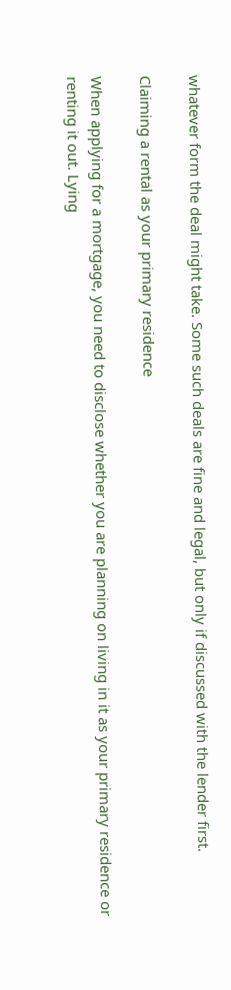whatever form the deal might take. Some such deals are fine and legal, but only if discussed with the lender first.

Claiming a rental as your primary residence

When applying for a mortgage, you need to disclose whether you are planning on living in it as your primary residence or renting it out. Lying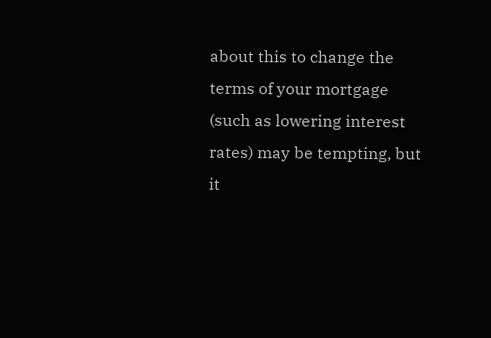about this to change the terms of your mortgage (such as lowering interest rates) may be tempting, but it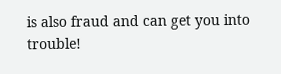is also fraud and can get you into trouble!